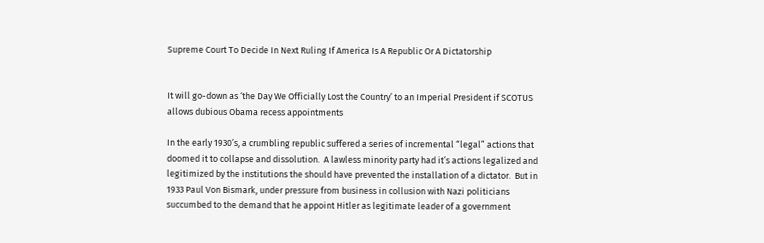Supreme Court To Decide In Next Ruling If America Is A Republic Or A Dictatorship


It will go-down as ‘the Day We Officially Lost the Country’ to an Imperial President if SCOTUS allows dubious Obama recess appointments

In the early 1930’s, a crumbling republic suffered a series of incremental “legal” actions that doomed it to collapse and dissolution.  A lawless minority party had it’s actions legalized and legitimized by the institutions the should have prevented the installation of a dictator.  But in 1933 Paul Von Bismark, under pressure from business in collusion with Nazi politicians succumbed to the demand that he appoint Hitler as legitimate leader of a government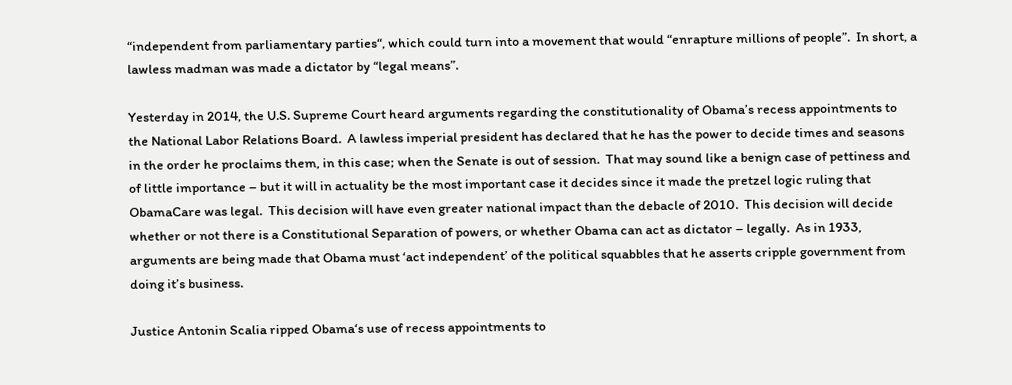“independent from parliamentary parties“, which could turn into a movement that would “enrapture millions of people”.  In short, a lawless madman was made a dictator by “legal means”.

Yesterday in 2014, the U.S. Supreme Court heard arguments regarding the constitutionality of Obama’s recess appointments to the National Labor Relations Board.  A lawless imperial president has declared that he has the power to decide times and seasons in the order he proclaims them, in this case; when the Senate is out of session.  That may sound like a benign case of pettiness and of little importance – but it will in actuality be the most important case it decides since it made the pretzel logic ruling that ObamaCare was legal.  This decision will have even greater national impact than the debacle of 2010.  This decision will decide whether or not there is a Constitutional Separation of powers, or whether Obama can act as dictator – legally.  As in 1933, arguments are being made that Obama must ‘act independent’ of the political squabbles that he asserts cripple government from doing it’s business.

Justice Antonin Scalia ripped Obama‘s use of recess appointments to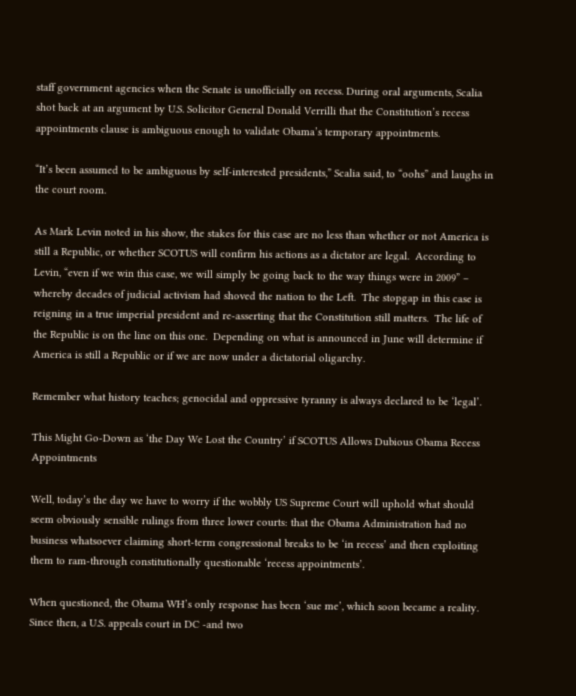staff government agencies when the Senate is unofficially on recess. During oral arguments, Scalia shot back at an argument by U.S. Solicitor General Donald Verrilli that the Constitution’s recess appointments clause is ambiguous enough to validate Obama’s temporary appointments.

“It’s been assumed to be ambiguous by self-interested presidents,” Scalia said, to “oohs” and laughs in the court room.

As Mark Levin noted in his show, the stakes for this case are no less than whether or not America is still a Republic, or whether SCOTUS will confirm his actions as a dictator are legal.  According to Levin, “even if we win this case, we will simply be going back to the way things were in 2009” – whereby decades of judicial activism had shoved the nation to the Left.  The stopgap in this case is reigning in a true imperial president and re-asserting that the Constitution still matters.  The life of the Republic is on the line on this one.  Depending on what is announced in June will determine if America is still a Republic or if we are now under a dictatorial oligarchy.

Remember what history teaches; genocidal and oppressive tyranny is always declared to be ‘legal’.

This Might Go-Down as ‘the Day We Lost the Country’ if SCOTUS Allows Dubious Obama Recess Appointments

Well, today’s the day we have to worry if the wobbly US Supreme Court will uphold what should seem obviously sensible rulings from three lower courts: that the Obama Administration had no business whatsoever claiming short-term congressional breaks to be ‘in recess’ and then exploiting them to ram-through constitutionally questionable ‘recess appointments’.

When questioned, the Obama WH’s only response has been ‘sue me’, which soon became a reality. Since then, a U.S. appeals court in DC -and two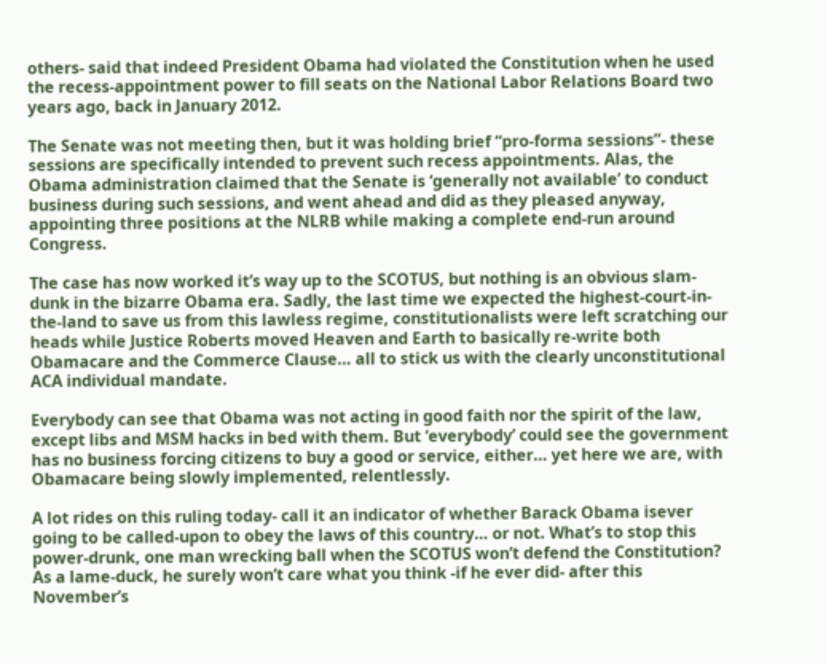others- said that indeed President Obama had violated the Constitution when he used the recess-appointment power to fill seats on the National Labor Relations Board two years ago, back in January 2012.

The Senate was not meeting then, but it was holding brief “pro-forma sessions”- these sessions are specifically intended to prevent such recess appointments. Alas, the Obama administration claimed that the Senate is ‘generally not available’ to conduct business during such sessions, and went ahead and did as they pleased anyway, appointing three positions at the NLRB while making a complete end-run around Congress.

The case has now worked it’s way up to the SCOTUS, but nothing is an obvious slam-dunk in the bizarre Obama era. Sadly, the last time we expected the highest-court-in-the-land to save us from this lawless regime, constitutionalists were left scratching our heads while Justice Roberts moved Heaven and Earth to basically re-write both Obamacare and the Commerce Clause… all to stick us with the clearly unconstitutional ACA individual mandate.

Everybody can see that Obama was not acting in good faith nor the spirit of the law, except libs and MSM hacks in bed with them. But ‘everybody’ could see the government has no business forcing citizens to buy a good or service, either… yet here we are, with Obamacare being slowly implemented, relentlessly.

A lot rides on this ruling today- call it an indicator of whether Barack Obama isever going to be called-upon to obey the laws of this country… or not. What’s to stop this power-drunk, one man wrecking ball when the SCOTUS won’t defend the Constitution? As a lame-duck, he surely won’t care what you think -if he ever did- after this November’s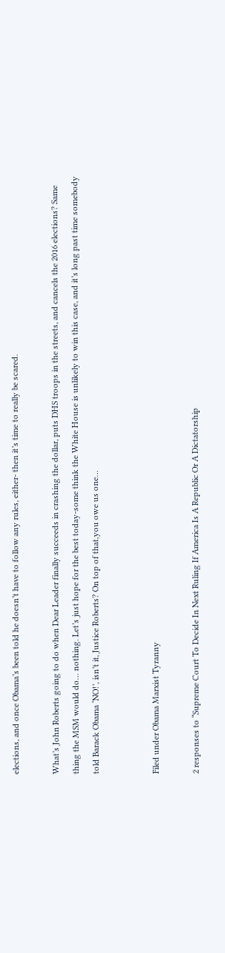elections, and once Obama’s been told he doesn’t have to follow any rules, either- then it’s time to really be scared.

What’s John Roberts going to do when Dear Leader finally succeeds in crashing the dollar, puts DHS troops in the streets, and cancels the 2016 elections? Same thing the MSM would do… nothing. Let’s just hope for the best today-some think the White House is unlikely to win this case, and it’s long past time somebody told Barack Obama ‘NO!’, isn’t it, Justice Roberts? On top of that,you owe us one…


Filed under Obama Marxist Tyranny

2 responses to “Supreme Court To Decide In Next Ruling If America Is A Republic Or A Dictatorship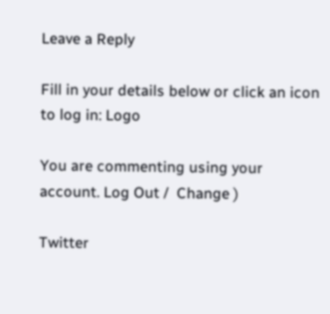Leave a Reply

Fill in your details below or click an icon to log in: Logo

You are commenting using your account. Log Out /  Change )

Twitter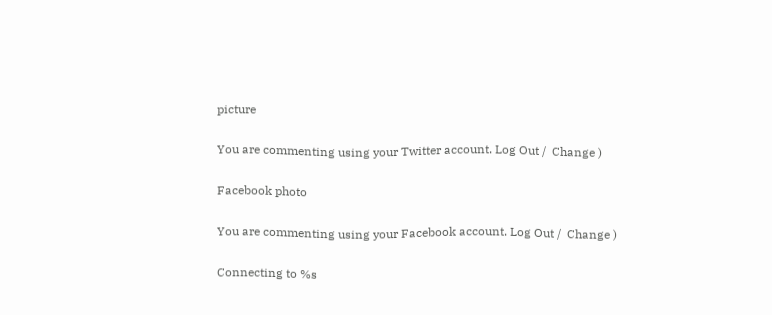picture

You are commenting using your Twitter account. Log Out /  Change )

Facebook photo

You are commenting using your Facebook account. Log Out /  Change )

Connecting to %s